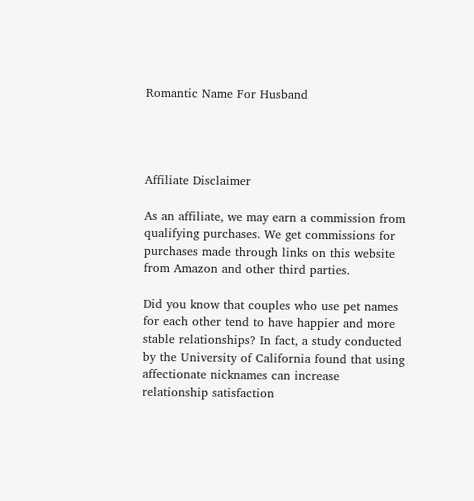Romantic Name For Husband




Affiliate Disclaimer

As an affiliate, we may earn a commission from qualifying purchases. We get commissions for purchases made through links on this website from Amazon and other third parties.

Did you know that couples who use pet names for each other tend to have happier and more stable relationships? In fact, a study conducted by the University of California found that using affectionate nicknames can increase relationship satisfaction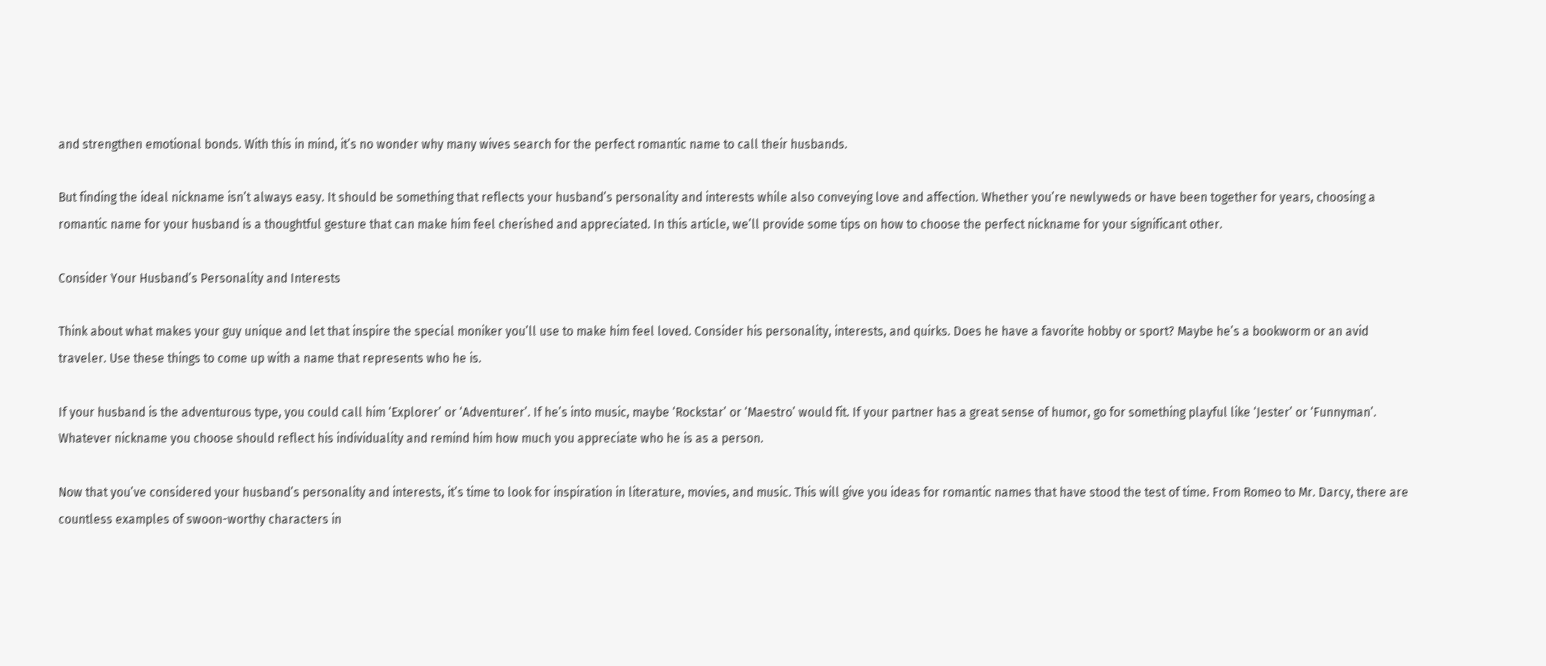and strengthen emotional bonds. With this in mind, it’s no wonder why many wives search for the perfect romantic name to call their husbands.

But finding the ideal nickname isn’t always easy. It should be something that reflects your husband’s personality and interests while also conveying love and affection. Whether you’re newlyweds or have been together for years, choosing a romantic name for your husband is a thoughtful gesture that can make him feel cherished and appreciated. In this article, we’ll provide some tips on how to choose the perfect nickname for your significant other.

Consider Your Husband’s Personality and Interests

Think about what makes your guy unique and let that inspire the special moniker you’ll use to make him feel loved. Consider his personality, interests, and quirks. Does he have a favorite hobby or sport? Maybe he’s a bookworm or an avid traveler. Use these things to come up with a name that represents who he is.

If your husband is the adventurous type, you could call him ‘Explorer’ or ‘Adventurer’. If he’s into music, maybe ‘Rockstar’ or ‘Maestro’ would fit. If your partner has a great sense of humor, go for something playful like ‘Jester’ or ‘Funnyman’. Whatever nickname you choose should reflect his individuality and remind him how much you appreciate who he is as a person.

Now that you’ve considered your husband’s personality and interests, it’s time to look for inspiration in literature, movies, and music. This will give you ideas for romantic names that have stood the test of time. From Romeo to Mr. Darcy, there are countless examples of swoon-worthy characters in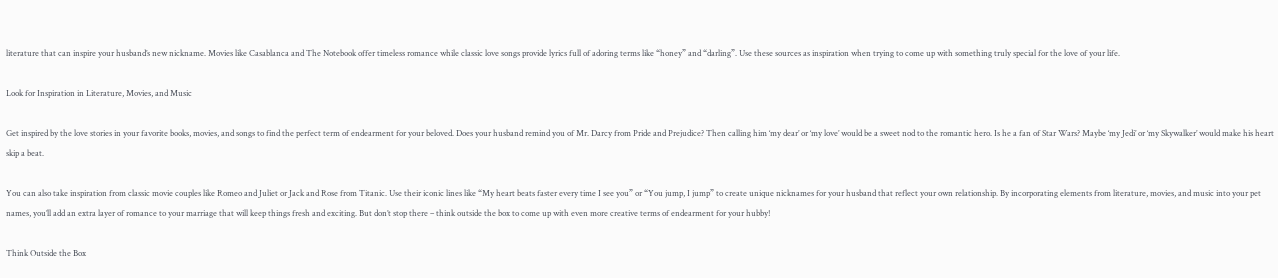literature that can inspire your husband’s new nickname. Movies like Casablanca and The Notebook offer timeless romance while classic love songs provide lyrics full of adoring terms like “honey” and “darling”. Use these sources as inspiration when trying to come up with something truly special for the love of your life.

Look for Inspiration in Literature, Movies, and Music

Get inspired by the love stories in your favorite books, movies, and songs to find the perfect term of endearment for your beloved. Does your husband remind you of Mr. Darcy from Pride and Prejudice? Then calling him ‘my dear’ or ‘my love’ would be a sweet nod to the romantic hero. Is he a fan of Star Wars? Maybe ‘my Jedi’ or ‘my Skywalker’ would make his heart skip a beat.

You can also take inspiration from classic movie couples like Romeo and Juliet or Jack and Rose from Titanic. Use their iconic lines like “My heart beats faster every time I see you” or “You jump, I jump” to create unique nicknames for your husband that reflect your own relationship. By incorporating elements from literature, movies, and music into your pet names, you’ll add an extra layer of romance to your marriage that will keep things fresh and exciting. But don’t stop there – think outside the box to come up with even more creative terms of endearment for your hubby!

Think Outside the Box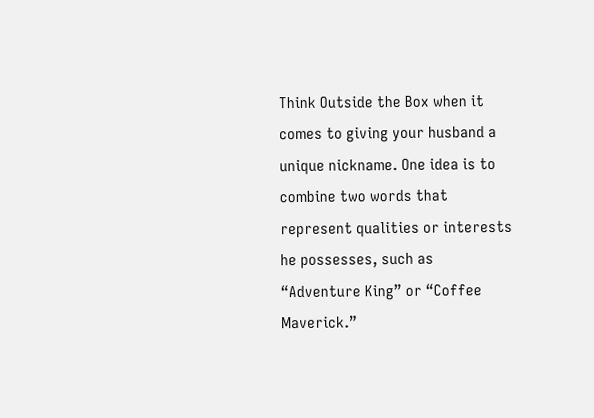Think Outside the Box when it comes to giving your husband a unique nickname. One idea is to combine two words that represent qualities or interests he possesses, such as “Adventure King” or “Coffee Maverick.”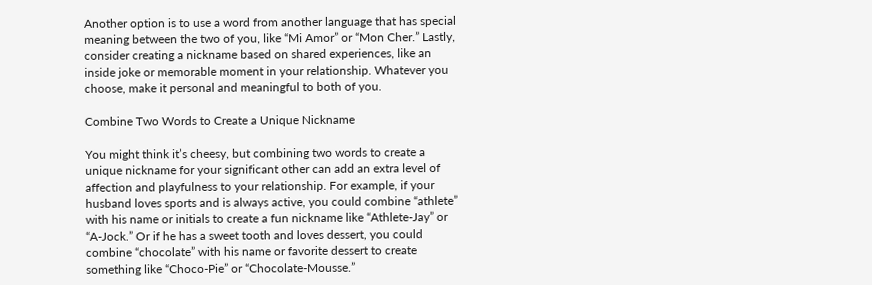Another option is to use a word from another language that has special meaning between the two of you, like “Mi Amor” or “Mon Cher.” Lastly, consider creating a nickname based on shared experiences, like an inside joke or memorable moment in your relationship. Whatever you choose, make it personal and meaningful to both of you.

Combine Two Words to Create a Unique Nickname

You might think it’s cheesy, but combining two words to create a unique nickname for your significant other can add an extra level of affection and playfulness to your relationship. For example, if your husband loves sports and is always active, you could combine “athlete” with his name or initials to create a fun nickname like “Athlete-Jay” or “A-Jock.” Or if he has a sweet tooth and loves dessert, you could combine “chocolate” with his name or favorite dessert to create something like “Choco-Pie” or “Chocolate-Mousse.”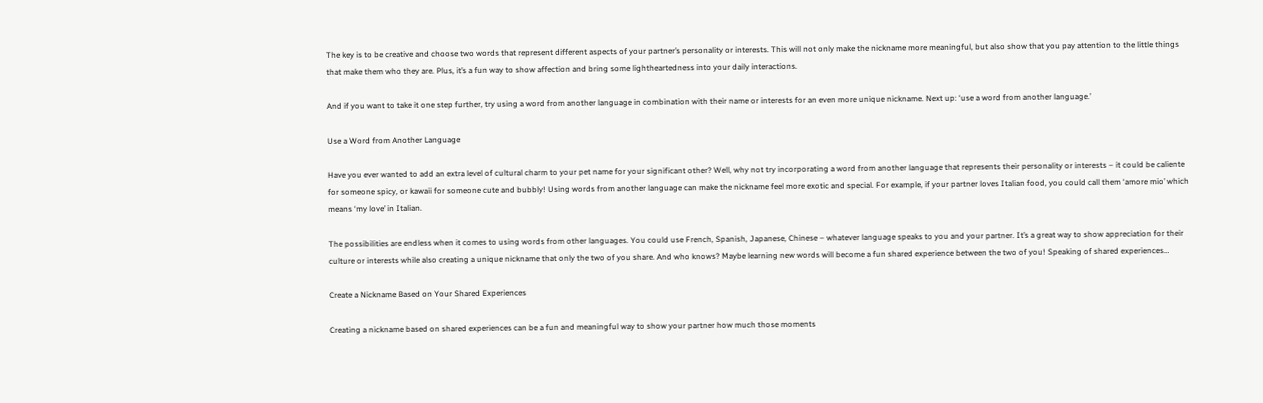The key is to be creative and choose two words that represent different aspects of your partner’s personality or interests. This will not only make the nickname more meaningful, but also show that you pay attention to the little things that make them who they are. Plus, it’s a fun way to show affection and bring some lightheartedness into your daily interactions.

And if you want to take it one step further, try using a word from another language in combination with their name or interests for an even more unique nickname. Next up: ‘use a word from another language.’

Use a Word from Another Language

Have you ever wanted to add an extra level of cultural charm to your pet name for your significant other? Well, why not try incorporating a word from another language that represents their personality or interests – it could be caliente for someone spicy, or kawaii for someone cute and bubbly! Using words from another language can make the nickname feel more exotic and special. For example, if your partner loves Italian food, you could call them ‘amore mio’ which means ‘my love’ in Italian.

The possibilities are endless when it comes to using words from other languages. You could use French, Spanish, Japanese, Chinese – whatever language speaks to you and your partner. It’s a great way to show appreciation for their culture or interests while also creating a unique nickname that only the two of you share. And who knows? Maybe learning new words will become a fun shared experience between the two of you! Speaking of shared experiences…

Create a Nickname Based on Your Shared Experiences

Creating a nickname based on shared experiences can be a fun and meaningful way to show your partner how much those moments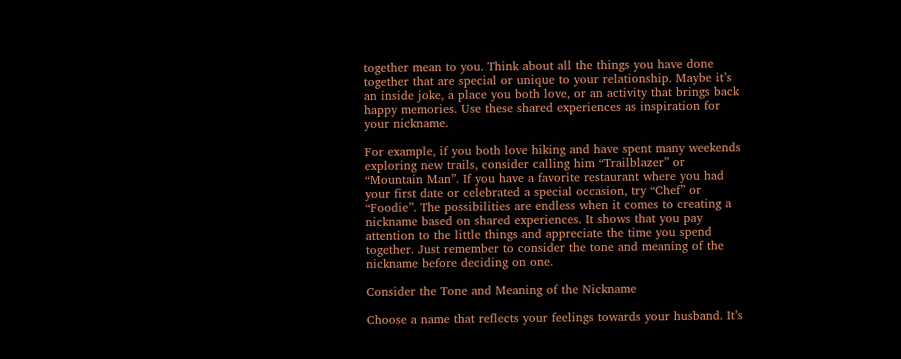together mean to you. Think about all the things you have done together that are special or unique to your relationship. Maybe it’s an inside joke, a place you both love, or an activity that brings back happy memories. Use these shared experiences as inspiration for your nickname.

For example, if you both love hiking and have spent many weekends exploring new trails, consider calling him “Trailblazer” or “Mountain Man”. If you have a favorite restaurant where you had your first date or celebrated a special occasion, try “Chef” or “Foodie”. The possibilities are endless when it comes to creating a nickname based on shared experiences. It shows that you pay attention to the little things and appreciate the time you spend together. Just remember to consider the tone and meaning of the nickname before deciding on one.

Consider the Tone and Meaning of the Nickname

Choose a name that reflects your feelings towards your husband. It’s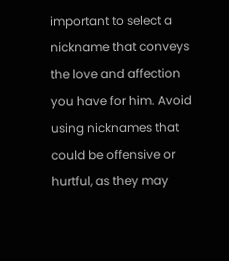important to select a nickname that conveys the love and affection you have for him. Avoid using nicknames that could be offensive or hurtful, as they may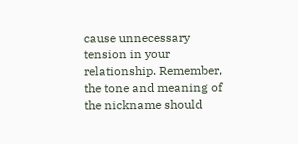cause unnecessary tension in your relationship. Remember, the tone and meaning of the nickname should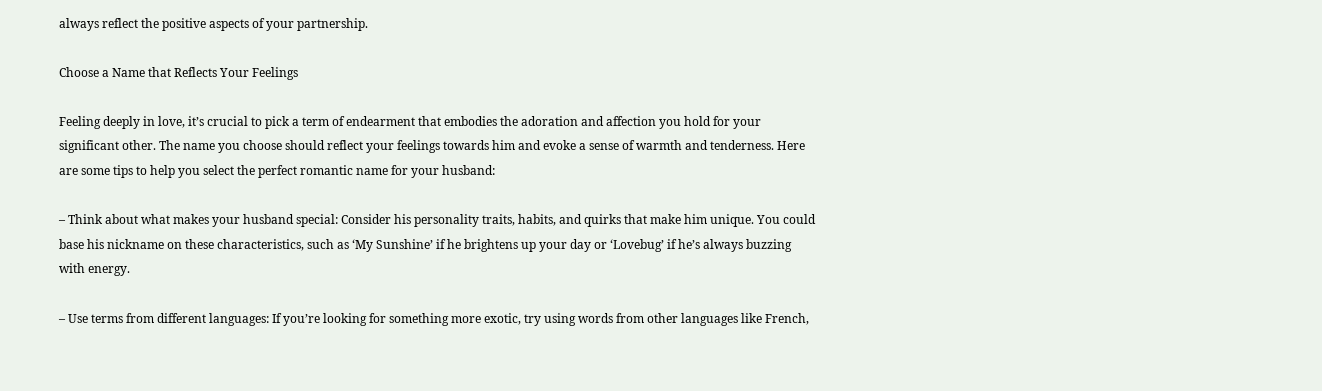always reflect the positive aspects of your partnership.

Choose a Name that Reflects Your Feelings

Feeling deeply in love, it’s crucial to pick a term of endearment that embodies the adoration and affection you hold for your significant other. The name you choose should reflect your feelings towards him and evoke a sense of warmth and tenderness. Here are some tips to help you select the perfect romantic name for your husband:

– Think about what makes your husband special: Consider his personality traits, habits, and quirks that make him unique. You could base his nickname on these characteristics, such as ‘My Sunshine’ if he brightens up your day or ‘Lovebug’ if he’s always buzzing with energy.

– Use terms from different languages: If you’re looking for something more exotic, try using words from other languages like French,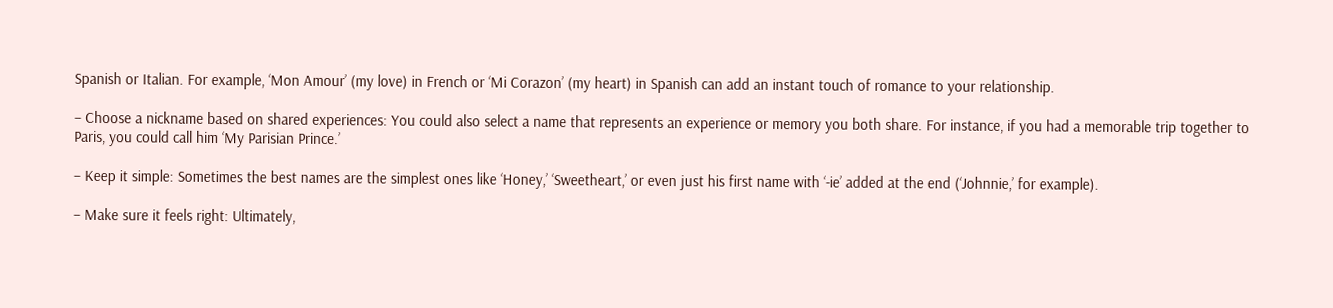Spanish or Italian. For example, ‘Mon Amour’ (my love) in French or ‘Mi Corazon’ (my heart) in Spanish can add an instant touch of romance to your relationship.

– Choose a nickname based on shared experiences: You could also select a name that represents an experience or memory you both share. For instance, if you had a memorable trip together to Paris, you could call him ‘My Parisian Prince.’

– Keep it simple: Sometimes the best names are the simplest ones like ‘Honey,’ ‘Sweetheart,’ or even just his first name with ‘-ie’ added at the end (‘Johnnie,’ for example).

– Make sure it feels right: Ultimately,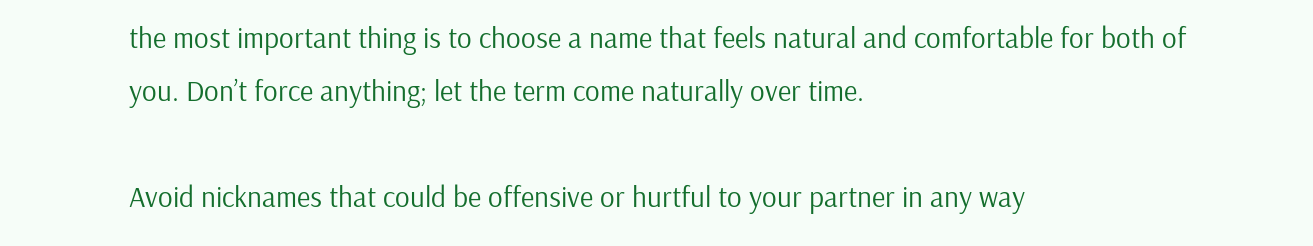the most important thing is to choose a name that feels natural and comfortable for both of you. Don’t force anything; let the term come naturally over time.

Avoid nicknames that could be offensive or hurtful to your partner in any way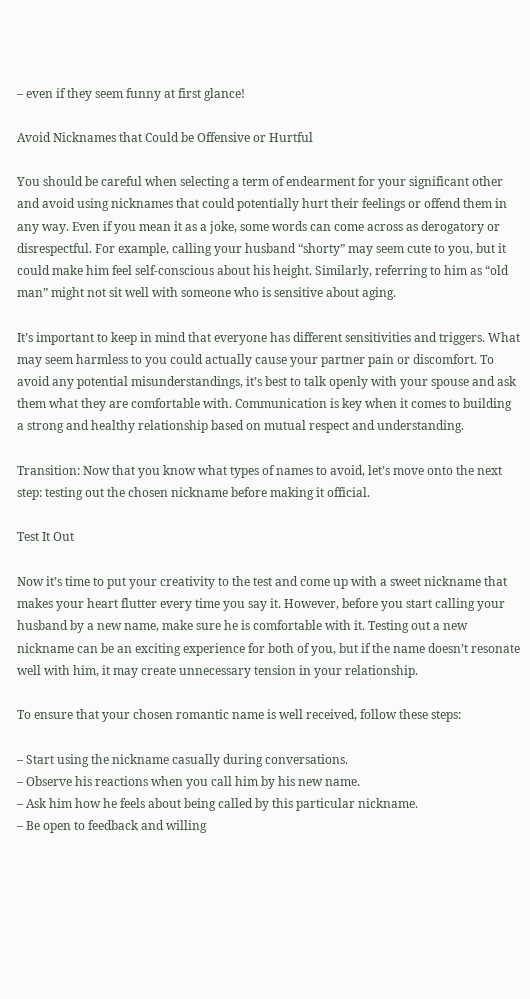– even if they seem funny at first glance!

Avoid Nicknames that Could be Offensive or Hurtful

You should be careful when selecting a term of endearment for your significant other and avoid using nicknames that could potentially hurt their feelings or offend them in any way. Even if you mean it as a joke, some words can come across as derogatory or disrespectful. For example, calling your husband “shorty” may seem cute to you, but it could make him feel self-conscious about his height. Similarly, referring to him as “old man” might not sit well with someone who is sensitive about aging.

It’s important to keep in mind that everyone has different sensitivities and triggers. What may seem harmless to you could actually cause your partner pain or discomfort. To avoid any potential misunderstandings, it’s best to talk openly with your spouse and ask them what they are comfortable with. Communication is key when it comes to building a strong and healthy relationship based on mutual respect and understanding.

Transition: Now that you know what types of names to avoid, let’s move onto the next step: testing out the chosen nickname before making it official.

Test It Out

Now it’s time to put your creativity to the test and come up with a sweet nickname that makes your heart flutter every time you say it. However, before you start calling your husband by a new name, make sure he is comfortable with it. Testing out a new nickname can be an exciting experience for both of you, but if the name doesn’t resonate well with him, it may create unnecessary tension in your relationship.

To ensure that your chosen romantic name is well received, follow these steps:

– Start using the nickname casually during conversations.
– Observe his reactions when you call him by his new name.
– Ask him how he feels about being called by this particular nickname.
– Be open to feedback and willing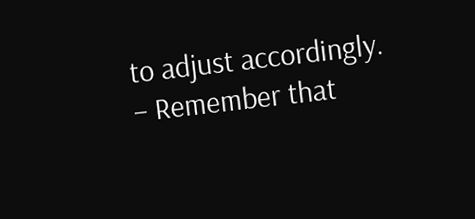to adjust accordingly.
– Remember that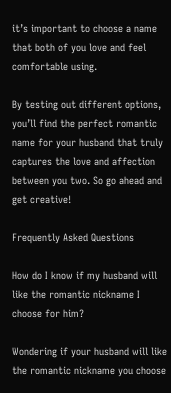it’s important to choose a name that both of you love and feel comfortable using.

By testing out different options, you’ll find the perfect romantic name for your husband that truly captures the love and affection between you two. So go ahead and get creative!

Frequently Asked Questions

How do I know if my husband will like the romantic nickname I choose for him?

Wondering if your husband will like the romantic nickname you choose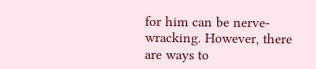for him can be nerve-wracking. However, there are ways to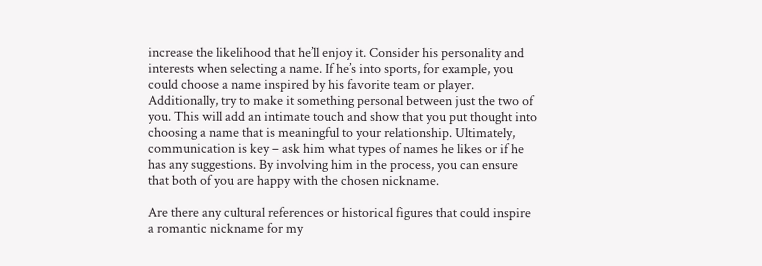increase the likelihood that he’ll enjoy it. Consider his personality and interests when selecting a name. If he’s into sports, for example, you could choose a name inspired by his favorite team or player. Additionally, try to make it something personal between just the two of you. This will add an intimate touch and show that you put thought into choosing a name that is meaningful to your relationship. Ultimately, communication is key – ask him what types of names he likes or if he has any suggestions. By involving him in the process, you can ensure that both of you are happy with the chosen nickname.

Are there any cultural references or historical figures that could inspire a romantic nickname for my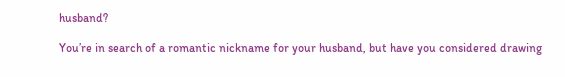husband?

You’re in search of a romantic nickname for your husband, but have you considered drawing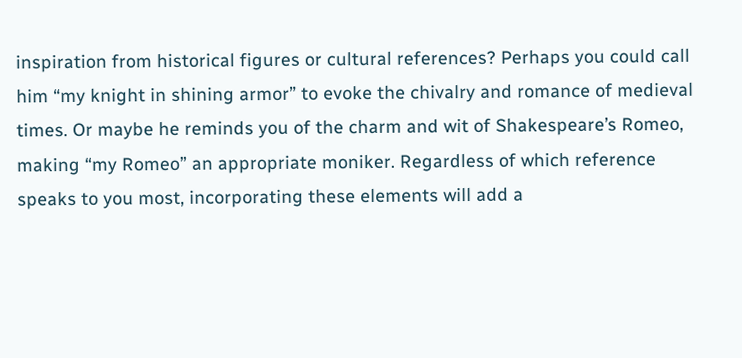inspiration from historical figures or cultural references? Perhaps you could call him “my knight in shining armor” to evoke the chivalry and romance of medieval times. Or maybe he reminds you of the charm and wit of Shakespeare’s Romeo, making “my Romeo” an appropriate moniker. Regardless of which reference speaks to you most, incorporating these elements will add a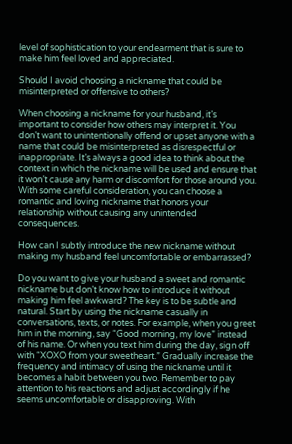level of sophistication to your endearment that is sure to make him feel loved and appreciated.

Should I avoid choosing a nickname that could be misinterpreted or offensive to others?

When choosing a nickname for your husband, it’s important to consider how others may interpret it. You don’t want to unintentionally offend or upset anyone with a name that could be misinterpreted as disrespectful or inappropriate. It’s always a good idea to think about the context in which the nickname will be used and ensure that it won’t cause any harm or discomfort for those around you. With some careful consideration, you can choose a romantic and loving nickname that honors your relationship without causing any unintended consequences.

How can I subtly introduce the new nickname without making my husband feel uncomfortable or embarrassed?

Do you want to give your husband a sweet and romantic nickname but don’t know how to introduce it without making him feel awkward? The key is to be subtle and natural. Start by using the nickname casually in conversations, texts, or notes. For example, when you greet him in the morning, say “Good morning, my love” instead of his name. Or when you text him during the day, sign off with “XOXO from your sweetheart.” Gradually increase the frequency and intimacy of using the nickname until it becomes a habit between you two. Remember to pay attention to his reactions and adjust accordingly if he seems uncomfortable or disapproving. With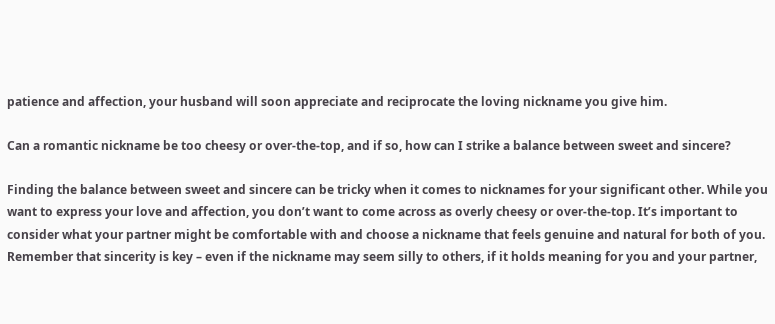patience and affection, your husband will soon appreciate and reciprocate the loving nickname you give him.

Can a romantic nickname be too cheesy or over-the-top, and if so, how can I strike a balance between sweet and sincere?

Finding the balance between sweet and sincere can be tricky when it comes to nicknames for your significant other. While you want to express your love and affection, you don’t want to come across as overly cheesy or over-the-top. It’s important to consider what your partner might be comfortable with and choose a nickname that feels genuine and natural for both of you. Remember that sincerity is key – even if the nickname may seem silly to others, if it holds meaning for you and your partner,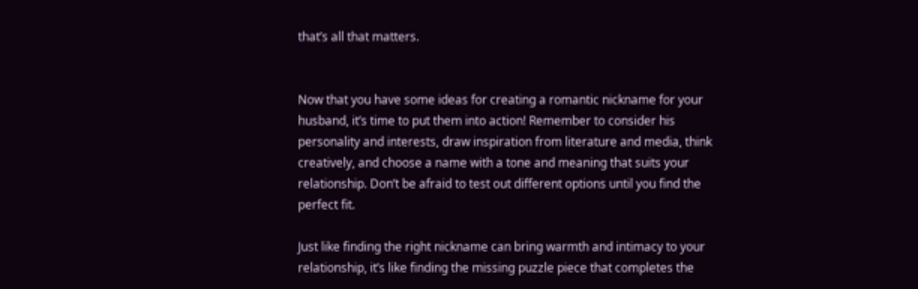that’s all that matters.


Now that you have some ideas for creating a romantic nickname for your husband, it’s time to put them into action! Remember to consider his personality and interests, draw inspiration from literature and media, think creatively, and choose a name with a tone and meaning that suits your relationship. Don’t be afraid to test out different options until you find the perfect fit.

Just like finding the right nickname can bring warmth and intimacy to your relationship, it’s like finding the missing puzzle piece that completes the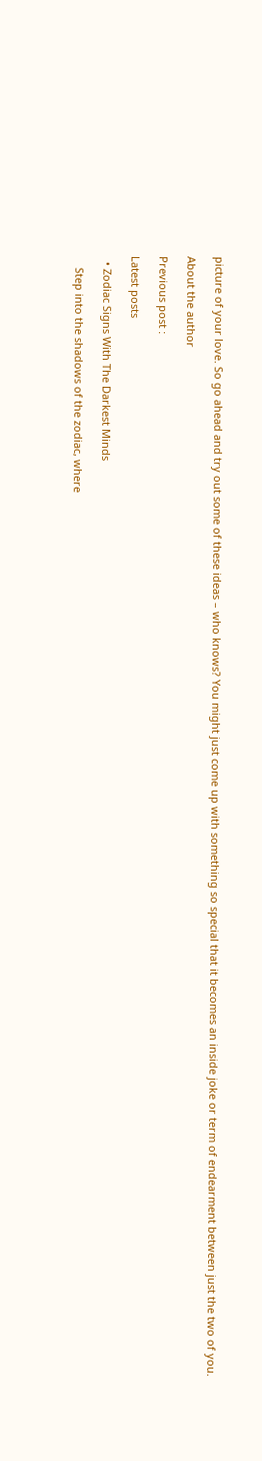picture of your love. So go ahead and try out some of these ideas – who knows? You might just come up with something so special that it becomes an inside joke or term of endearment between just the two of you.

About the author

Previous post :

Latest posts

  • Zodiac Signs With The Darkest Minds

    Step into the shadows of the zodiac, where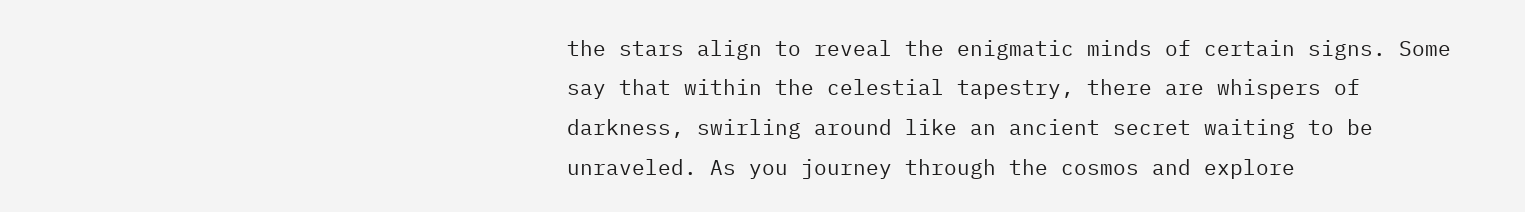the stars align to reveal the enigmatic minds of certain signs. Some say that within the celestial tapestry, there are whispers of darkness, swirling around like an ancient secret waiting to be unraveled. As you journey through the cosmos and explore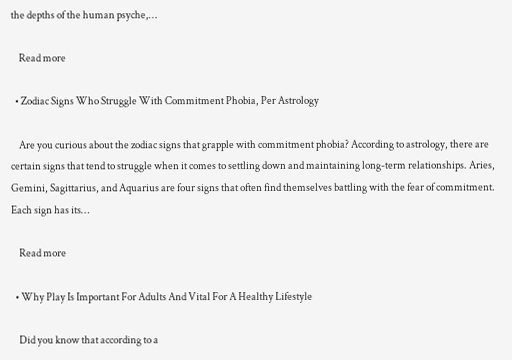the depths of the human psyche,…

    Read more

  • Zodiac Signs Who Struggle With Commitment Phobia, Per Astrology

    Are you curious about the zodiac signs that grapple with commitment phobia? According to astrology, there are certain signs that tend to struggle when it comes to settling down and maintaining long-term relationships. Aries, Gemini, Sagittarius, and Aquarius are four signs that often find themselves battling with the fear of commitment. Each sign has its…

    Read more

  • Why Play Is Important For Adults And Vital For A Healthy Lifestyle

    Did you know that according to a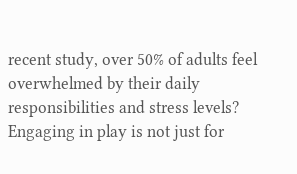recent study, over 50% of adults feel overwhelmed by their daily responsibilities and stress levels? Engaging in play is not just for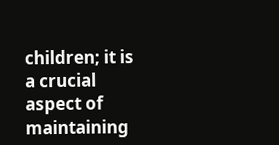children; it is a crucial aspect of maintaining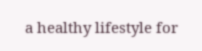a healthy lifestyle for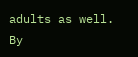adults as well. By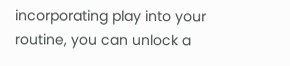incorporating play into your routine, you can unlock a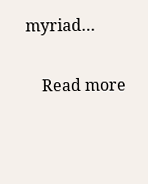myriad…

    Read more